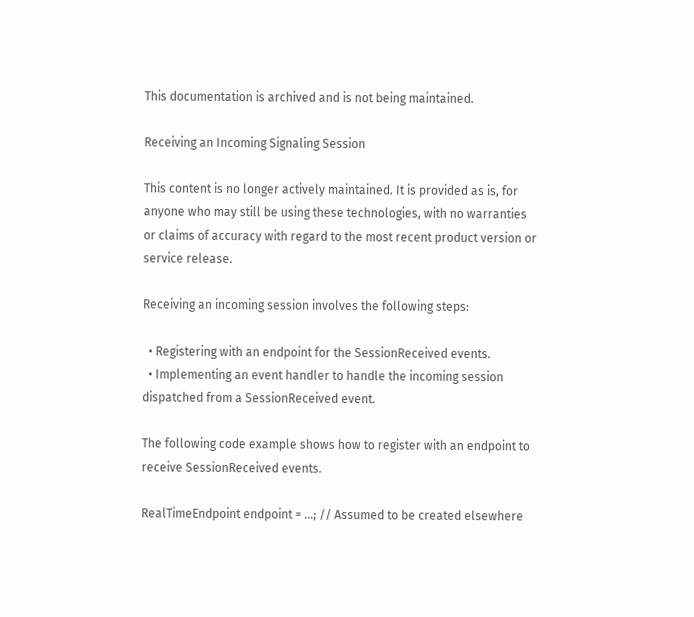This documentation is archived and is not being maintained.

Receiving an Incoming Signaling Session

This content is no longer actively maintained. It is provided as is, for anyone who may still be using these technologies, with no warranties or claims of accuracy with regard to the most recent product version or service release.

Receiving an incoming session involves the following steps:

  • Registering with an endpoint for the SessionReceived events.
  • Implementing an event handler to handle the incoming session dispatched from a SessionReceived event.

The following code example shows how to register with an endpoint to receive SessionReceived events.

RealTimeEndpoint endpoint = ...; // Assumed to be created elsewhere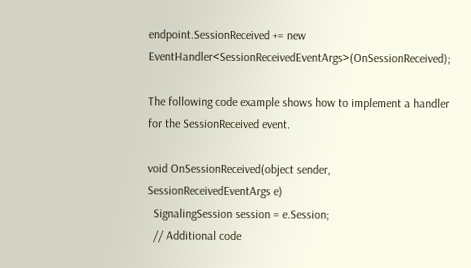endpoint.SessionReceived += new EventHandler<SessionReceivedEventArgs>(OnSessionReceived);

The following code example shows how to implement a handler for the SessionReceived event.

void OnSessionReceived(object sender, SessionReceivedEventArgs e)
  SignalingSession session = e.Session;
  // Additional code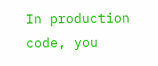In production code, you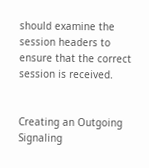should examine the session headers to ensure that the correct session is received.


Creating an Outgoing Signaling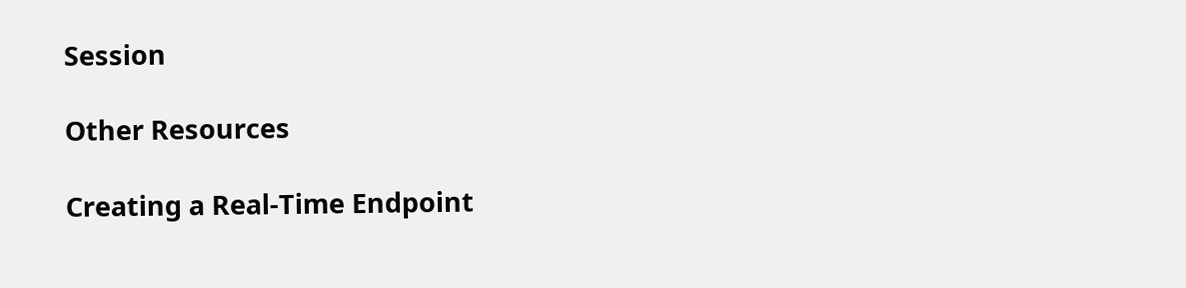Session

Other Resources

Creating a Real-Time Endpoint